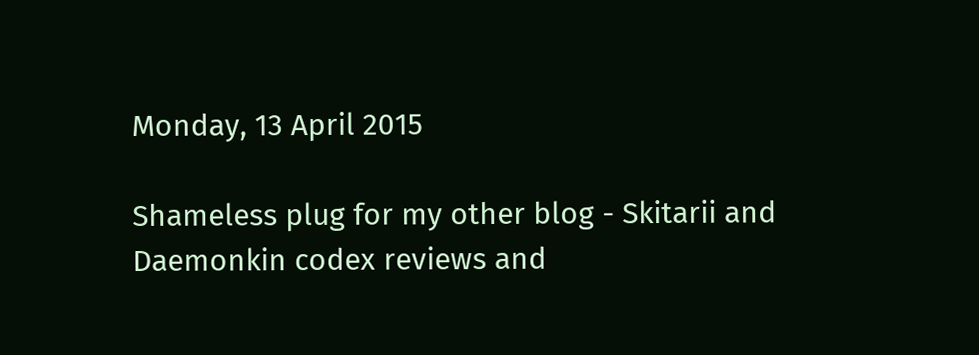Monday, 13 April 2015

Shameless plug for my other blog - Skitarii and Daemonkin codex reviews and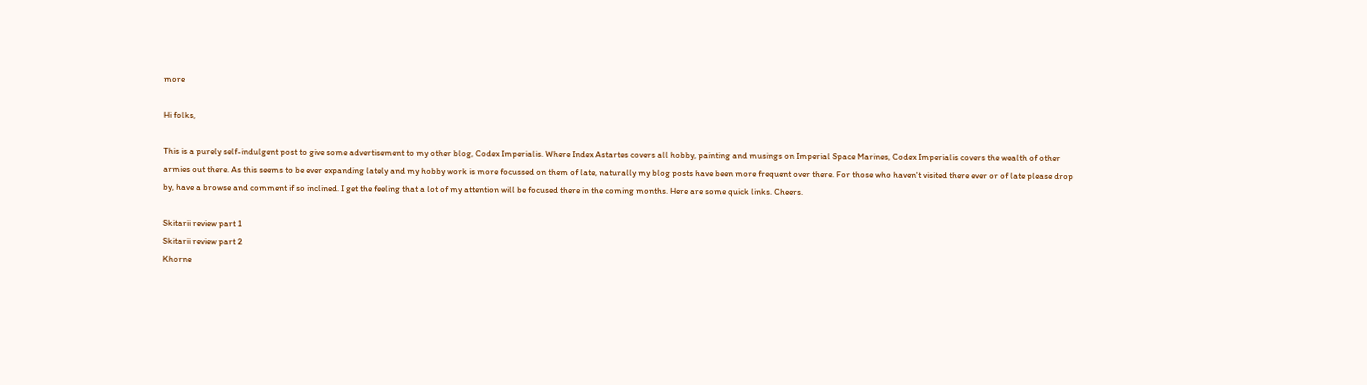more

Hi folks,

This is a purely self-indulgent post to give some advertisement to my other blog, Codex Imperialis. Where Index Astartes covers all hobby, painting and musings on Imperial Space Marines, Codex Imperialis covers the wealth of other armies out there. As this seems to be ever expanding lately and my hobby work is more focussed on them of late, naturally my blog posts have been more frequent over there. For those who haven't visited there ever or of late please drop by, have a browse and comment if so inclined. I get the feeling that a lot of my attention will be focused there in the coming months. Here are some quick links. Cheers.

Skitarii review part 1
Skitarii review part 2
Khorne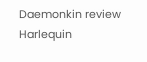Daemonkin review
Harlequin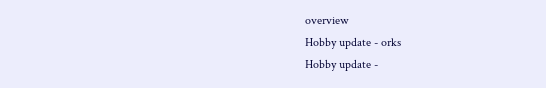overview
Hobby update - orks
Hobby update -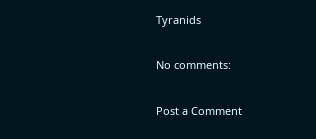Tyranids

No comments:

Post a Comment